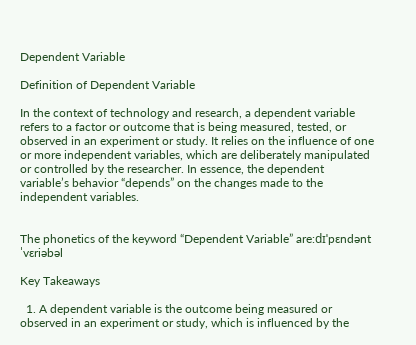Dependent Variable

Definition of Dependent Variable

In the context of technology and research, a dependent variable refers to a factor or outcome that is being measured, tested, or observed in an experiment or study. It relies on the influence of one or more independent variables, which are deliberately manipulated or controlled by the researcher. In essence, the dependent variable’s behavior “depends” on the changes made to the independent variables.


The phonetics of the keyword “Dependent Variable” are:dɪˈpɛndənt ˈvɛriəbəl

Key Takeaways

  1. A dependent variable is the outcome being measured or observed in an experiment or study, which is influenced by the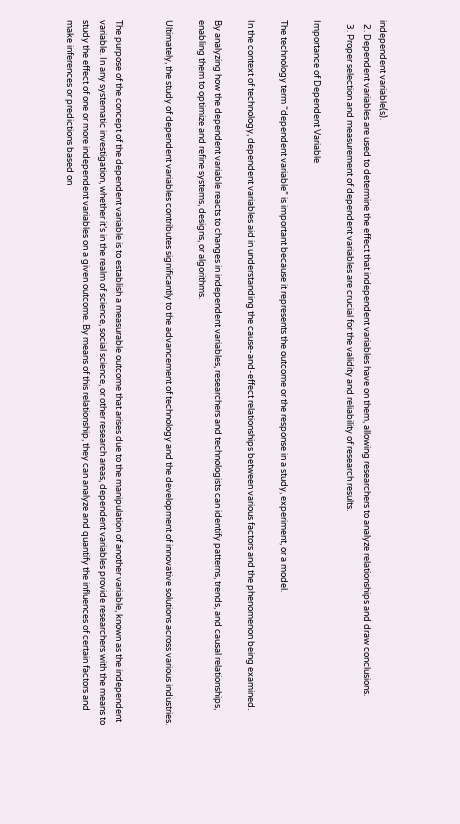independent variable(s).
  2. Dependent variables are used to determine the effect that independent variables have on them, allowing researchers to analyze relationships and draw conclusions.
  3. Proper selection and measurement of dependent variables are crucial for the validity and reliability of research results.

Importance of Dependent Variable

The technology term “dependent variable” is important because it represents the outcome or the response in a study, experiment, or a model.

In the context of technology, dependent variables aid in understanding the cause-and-effect relationships between various factors and the phenomenon being examined.

By analyzing how the dependent variable reacts to changes in independent variables, researchers and technologists can identify patterns, trends, and causal relationships, enabling them to optimize and refine systems, designs, or algorithms.

Ultimately, the study of dependent variables contributes significantly to the advancement of technology and the development of innovative solutions across various industries.


The purpose of the concept of the dependent variable is to establish a measurable outcome that arises due to the manipulation of another variable, known as the independent variable. In any systematic investigation, whether it’s in the realm of science, social science, or other research areas, dependent variables provide researchers with the means to study the effect of one or more independent variables on a given outcome. By means of this relationship, they can analyze and quantify the influences of certain factors and make inferences or predictions based on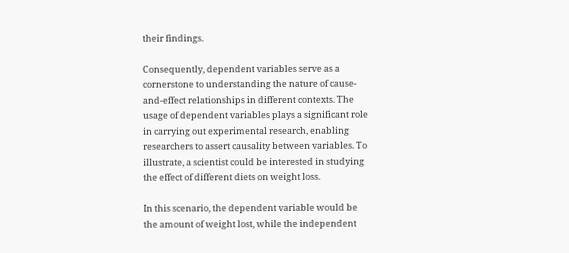their findings.

Consequently, dependent variables serve as a cornerstone to understanding the nature of cause-and-effect relationships in different contexts. The usage of dependent variables plays a significant role in carrying out experimental research, enabling researchers to assert causality between variables. To illustrate, a scientist could be interested in studying the effect of different diets on weight loss.

In this scenario, the dependent variable would be the amount of weight lost, while the independent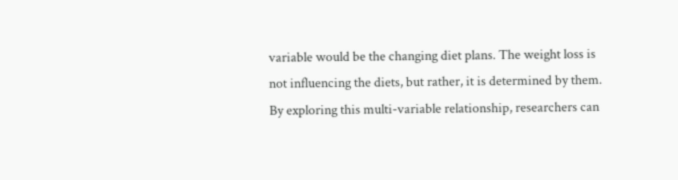variable would be the changing diet plans. The weight loss is not influencing the diets, but rather, it is determined by them. By exploring this multi-variable relationship, researchers can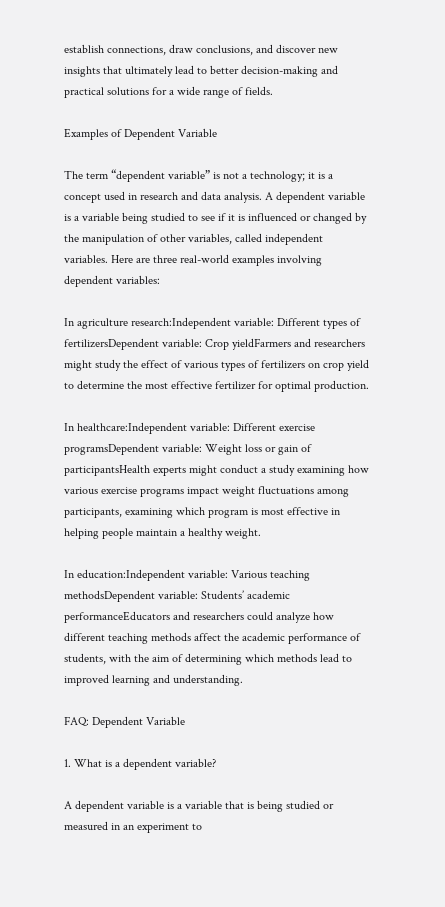establish connections, draw conclusions, and discover new insights that ultimately lead to better decision-making and practical solutions for a wide range of fields.

Examples of Dependent Variable

The term “dependent variable” is not a technology; it is a concept used in research and data analysis. A dependent variable is a variable being studied to see if it is influenced or changed by the manipulation of other variables, called independent variables. Here are three real-world examples involving dependent variables:

In agriculture research:Independent variable: Different types of fertilizersDependent variable: Crop yieldFarmers and researchers might study the effect of various types of fertilizers on crop yield to determine the most effective fertilizer for optimal production.

In healthcare:Independent variable: Different exercise programsDependent variable: Weight loss or gain of participantsHealth experts might conduct a study examining how various exercise programs impact weight fluctuations among participants, examining which program is most effective in helping people maintain a healthy weight.

In education:Independent variable: Various teaching methodsDependent variable: Students’ academic performanceEducators and researchers could analyze how different teaching methods affect the academic performance of students, with the aim of determining which methods lead to improved learning and understanding.

FAQ: Dependent Variable

1. What is a dependent variable?

A dependent variable is a variable that is being studied or measured in an experiment to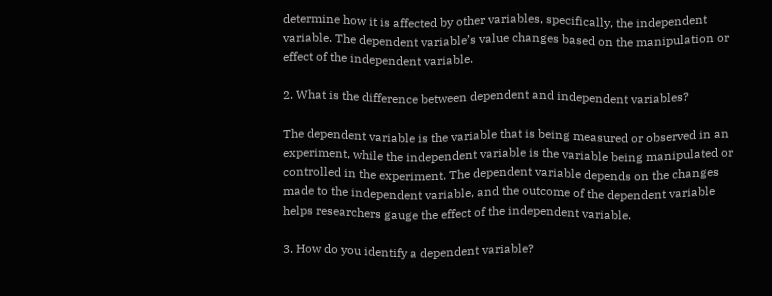determine how it is affected by other variables, specifically, the independent variable. The dependent variable’s value changes based on the manipulation or effect of the independent variable.

2. What is the difference between dependent and independent variables?

The dependent variable is the variable that is being measured or observed in an experiment, while the independent variable is the variable being manipulated or controlled in the experiment. The dependent variable depends on the changes made to the independent variable, and the outcome of the dependent variable helps researchers gauge the effect of the independent variable.

3. How do you identify a dependent variable?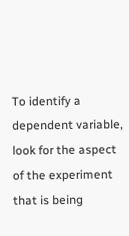To identify a dependent variable, look for the aspect of the experiment that is being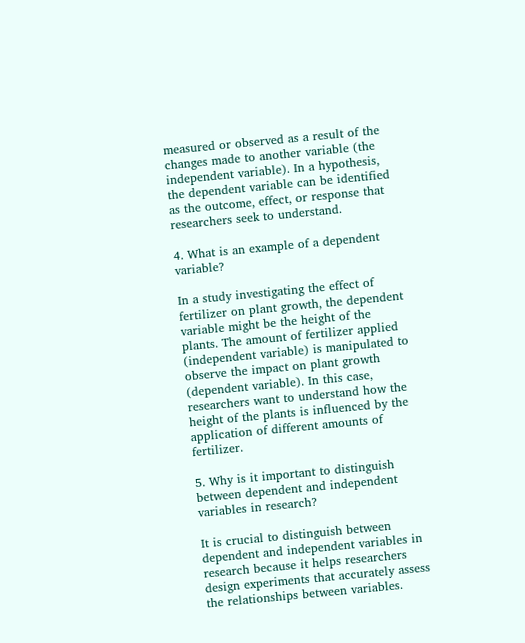measured or observed as a result of the changes made to another variable (the independent variable). In a hypothesis, the dependent variable can be identified as the outcome, effect, or response that researchers seek to understand.

4. What is an example of a dependent variable?

In a study investigating the effect of fertilizer on plant growth, the dependent variable might be the height of the plants. The amount of fertilizer applied (independent variable) is manipulated to observe the impact on plant growth (dependent variable). In this case, researchers want to understand how the height of the plants is influenced by the application of different amounts of fertilizer.

5. Why is it important to distinguish between dependent and independent variables in research?

It is crucial to distinguish between dependent and independent variables in research because it helps researchers design experiments that accurately assess the relationships between variables.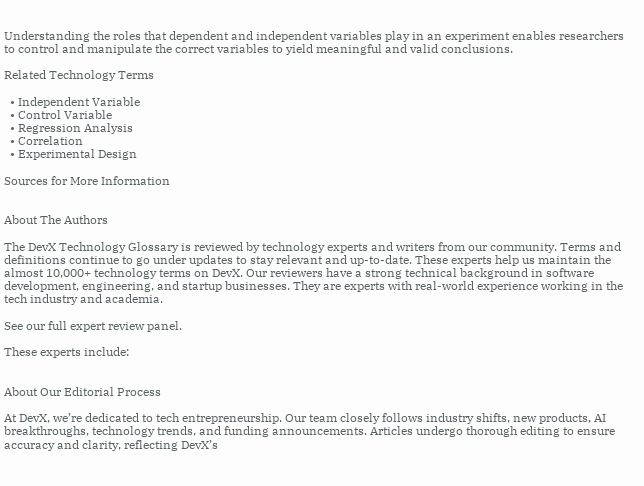Understanding the roles that dependent and independent variables play in an experiment enables researchers to control and manipulate the correct variables to yield meaningful and valid conclusions.

Related Technology Terms

  • Independent Variable
  • Control Variable
  • Regression Analysis
  • Correlation
  • Experimental Design

Sources for More Information


About The Authors

The DevX Technology Glossary is reviewed by technology experts and writers from our community. Terms and definitions continue to go under updates to stay relevant and up-to-date. These experts help us maintain the almost 10,000+ technology terms on DevX. Our reviewers have a strong technical background in software development, engineering, and startup businesses. They are experts with real-world experience working in the tech industry and academia.

See our full expert review panel.

These experts include:


About Our Editorial Process

At DevX, we’re dedicated to tech entrepreneurship. Our team closely follows industry shifts, new products, AI breakthroughs, technology trends, and funding announcements. Articles undergo thorough editing to ensure accuracy and clarity, reflecting DevX’s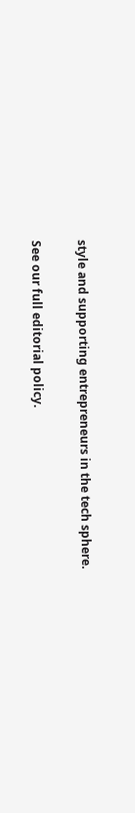style and supporting entrepreneurs in the tech sphere.

See our full editorial policy.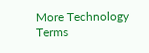More Technology Terms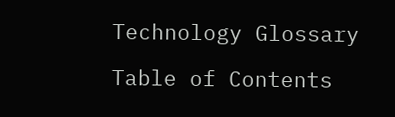Technology Glossary

Table of Contents